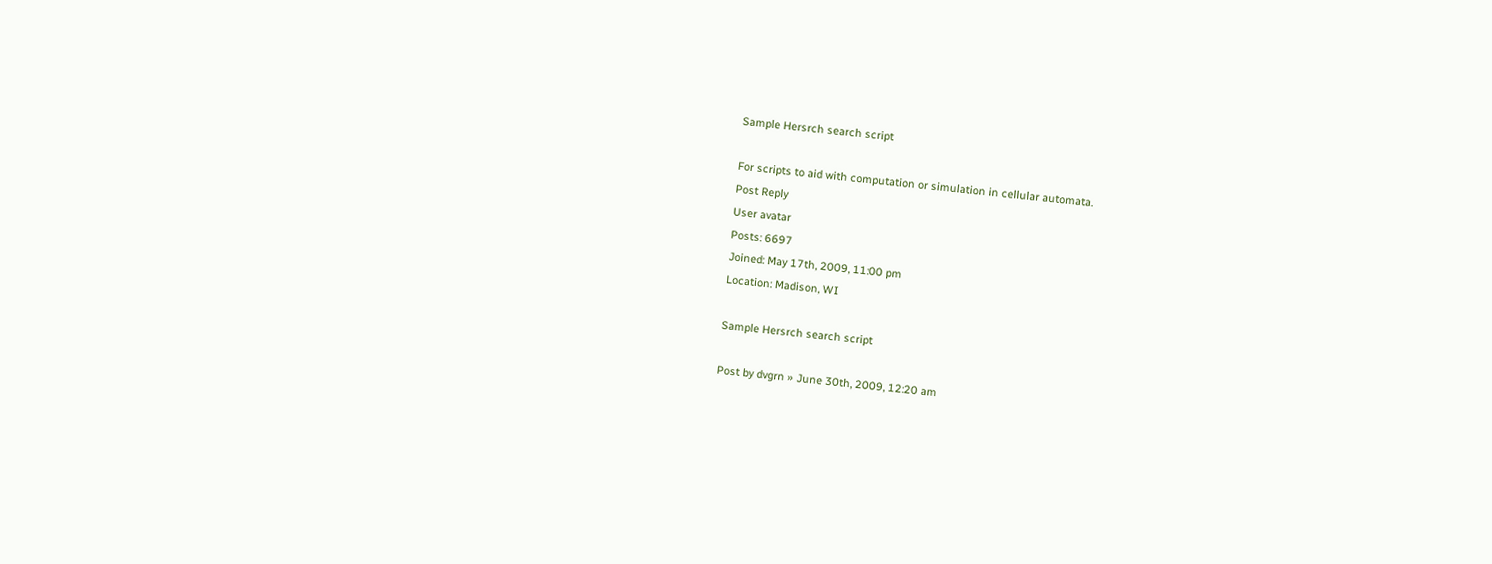Sample Hersrch search script

For scripts to aid with computation or simulation in cellular automata.
Post Reply
User avatar
Posts: 6697
Joined: May 17th, 2009, 11:00 pm
Location: Madison, WI

Sample Hersrch search script

Post by dvgrn » June 30th, 2009, 12:20 am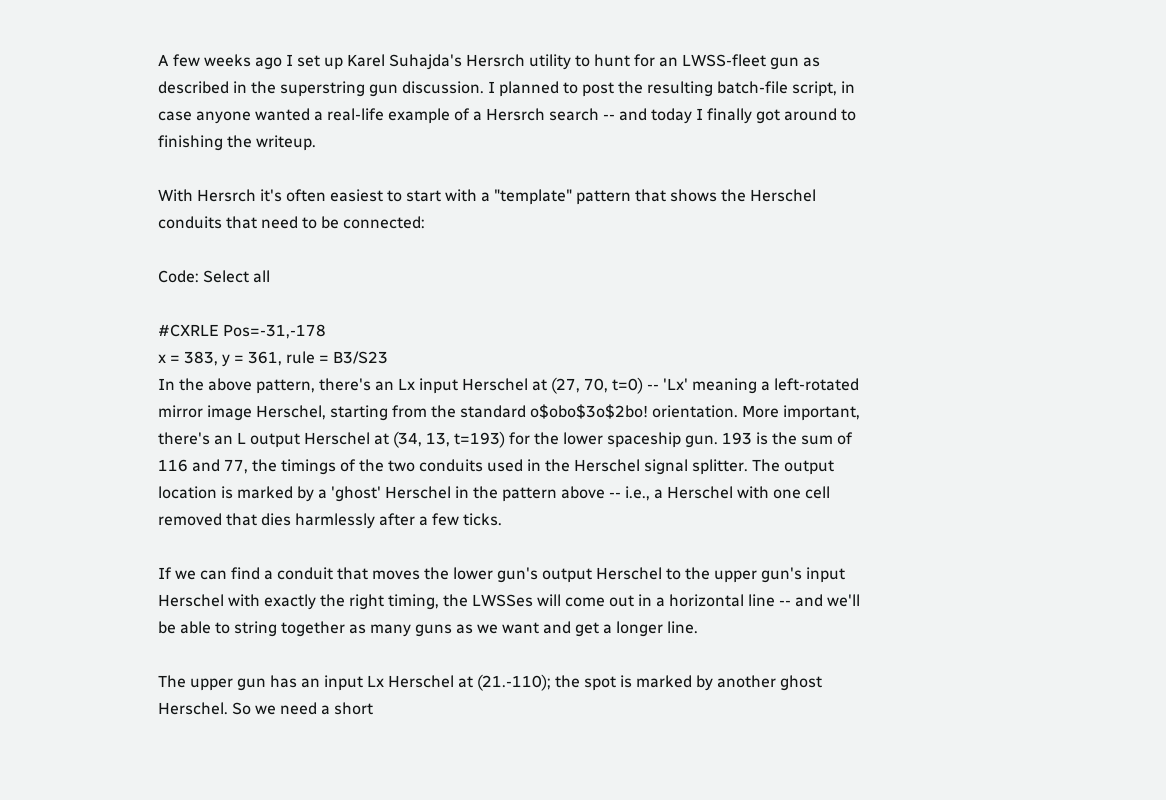A few weeks ago I set up Karel Suhajda's Hersrch utility to hunt for an LWSS-fleet gun as described in the superstring gun discussion. I planned to post the resulting batch-file script, in case anyone wanted a real-life example of a Hersrch search -- and today I finally got around to finishing the writeup.

With Hersrch it's often easiest to start with a "template" pattern that shows the Herschel conduits that need to be connected:

Code: Select all

#CXRLE Pos=-31,-178
x = 383, y = 361, rule = B3/S23
In the above pattern, there's an Lx input Herschel at (27, 70, t=0) -- 'Lx' meaning a left-rotated mirror image Herschel, starting from the standard o$obo$3o$2bo! orientation. More important, there's an L output Herschel at (34, 13, t=193) for the lower spaceship gun. 193 is the sum of 116 and 77, the timings of the two conduits used in the Herschel signal splitter. The output location is marked by a 'ghost' Herschel in the pattern above -- i.e., a Herschel with one cell removed that dies harmlessly after a few ticks.

If we can find a conduit that moves the lower gun's output Herschel to the upper gun's input Herschel with exactly the right timing, the LWSSes will come out in a horizontal line -- and we'll be able to string together as many guns as we want and get a longer line.

The upper gun has an input Lx Herschel at (21.-110); the spot is marked by another ghost Herschel. So we need a short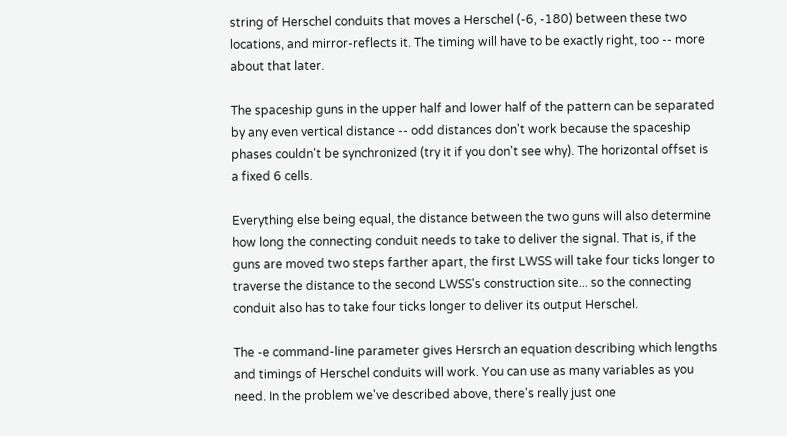string of Herschel conduits that moves a Herschel (-6, -180) between these two locations, and mirror-reflects it. The timing will have to be exactly right, too -- more about that later.

The spaceship guns in the upper half and lower half of the pattern can be separated by any even vertical distance -- odd distances don't work because the spaceship phases couldn't be synchronized (try it if you don't see why). The horizontal offset is a fixed 6 cells.

Everything else being equal, the distance between the two guns will also determine how long the connecting conduit needs to take to deliver the signal. That is, if the guns are moved two steps farther apart, the first LWSS will take four ticks longer to traverse the distance to the second LWSS's construction site... so the connecting conduit also has to take four ticks longer to deliver its output Herschel.

The -e command-line parameter gives Hersrch an equation describing which lengths and timings of Herschel conduits will work. You can use as many variables as you need. In the problem we've described above, there's really just one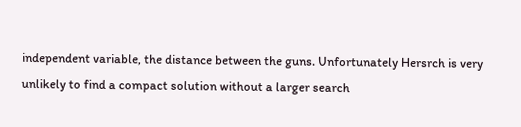independent variable, the distance between the guns. Unfortunately Hersrch is very unlikely to find a compact solution without a larger search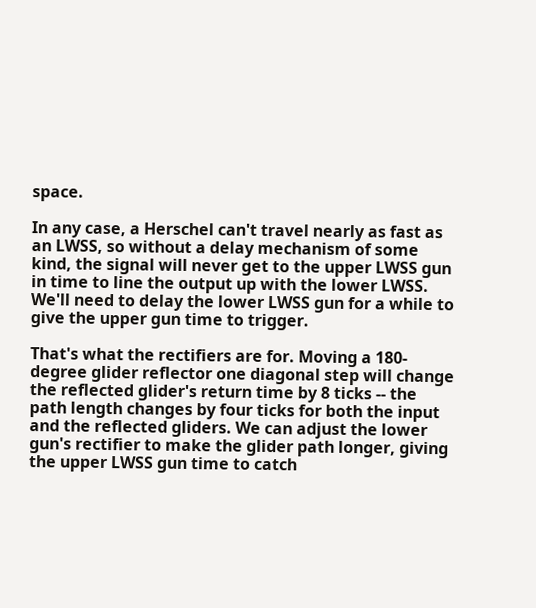space.

In any case, a Herschel can't travel nearly as fast as an LWSS, so without a delay mechanism of some kind, the signal will never get to the upper LWSS gun in time to line the output up with the lower LWSS. We'll need to delay the lower LWSS gun for a while to give the upper gun time to trigger.

That's what the rectifiers are for. Moving a 180-degree glider reflector one diagonal step will change the reflected glider's return time by 8 ticks -- the path length changes by four ticks for both the input and the reflected gliders. We can adjust the lower gun's rectifier to make the glider path longer, giving the upper LWSS gun time to catch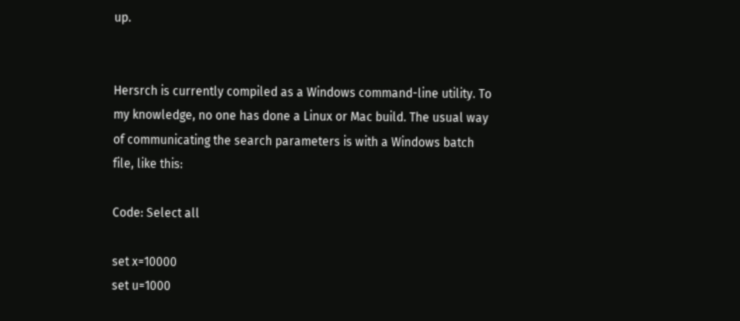up.


Hersrch is currently compiled as a Windows command-line utility. To my knowledge, no one has done a Linux or Mac build. The usual way of communicating the search parameters is with a Windows batch file, like this:

Code: Select all

set x=10000
set u=1000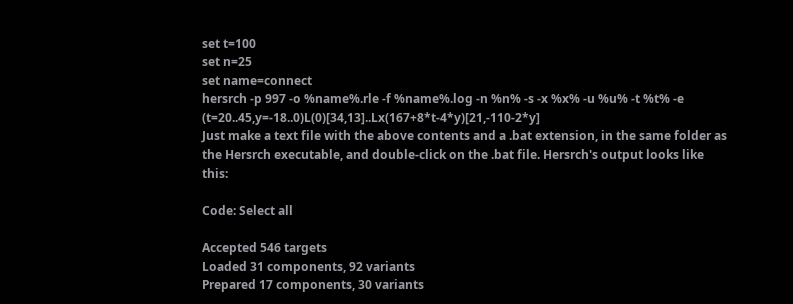set t=100
set n=25
set name=connect
hersrch -p 997 -o %name%.rle -f %name%.log -n %n% -s -x %x% -u %u% -t %t% -e (t=20..45,y=-18..0)L(0)[34,13]..Lx(167+8*t-4*y)[21,-110-2*y]
Just make a text file with the above contents and a .bat extension, in the same folder as the Hersrch executable, and double-click on the .bat file. Hersrch's output looks like this:

Code: Select all

Accepted 546 targets
Loaded 31 components, 92 variants
Prepared 17 components, 30 variants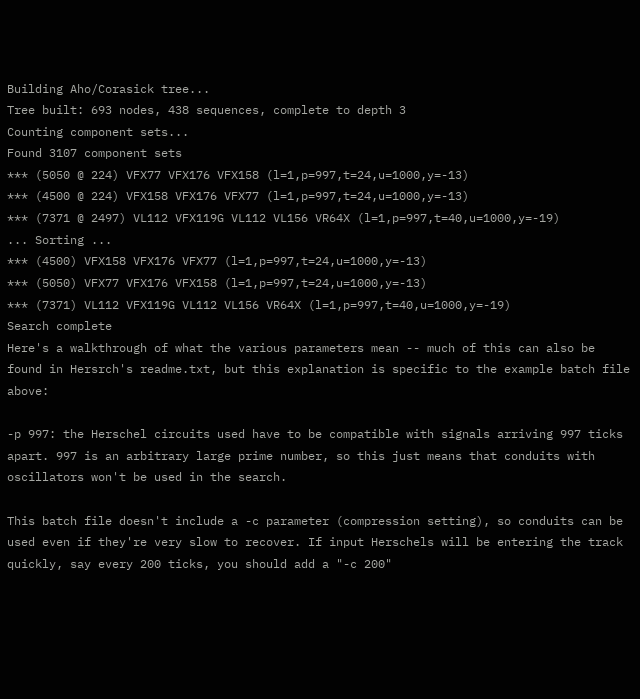Building Aho/Corasick tree...
Tree built: 693 nodes, 438 sequences, complete to depth 3
Counting component sets...
Found 3107 component sets
*** (5050 @ 224) VFX77 VFX176 VFX158 (l=1,p=997,t=24,u=1000,y=-13)
*** (4500 @ 224) VFX158 VFX176 VFX77 (l=1,p=997,t=24,u=1000,y=-13)
*** (7371 @ 2497) VL112 VFX119G VL112 VL156 VR64X (l=1,p=997,t=40,u=1000,y=-19)
... Sorting ...
*** (4500) VFX158 VFX176 VFX77 (l=1,p=997,t=24,u=1000,y=-13)
*** (5050) VFX77 VFX176 VFX158 (l=1,p=997,t=24,u=1000,y=-13)
*** (7371) VL112 VFX119G VL112 VL156 VR64X (l=1,p=997,t=40,u=1000,y=-19)
Search complete
Here's a walkthrough of what the various parameters mean -- much of this can also be found in Hersrch's readme.txt, but this explanation is specific to the example batch file above:

-p 997: the Herschel circuits used have to be compatible with signals arriving 997 ticks apart. 997 is an arbitrary large prime number, so this just means that conduits with oscillators won't be used in the search.

This batch file doesn't include a -c parameter (compression setting), so conduits can be used even if they're very slow to recover. If input Herschels will be entering the track quickly, say every 200 ticks, you should add a "-c 200"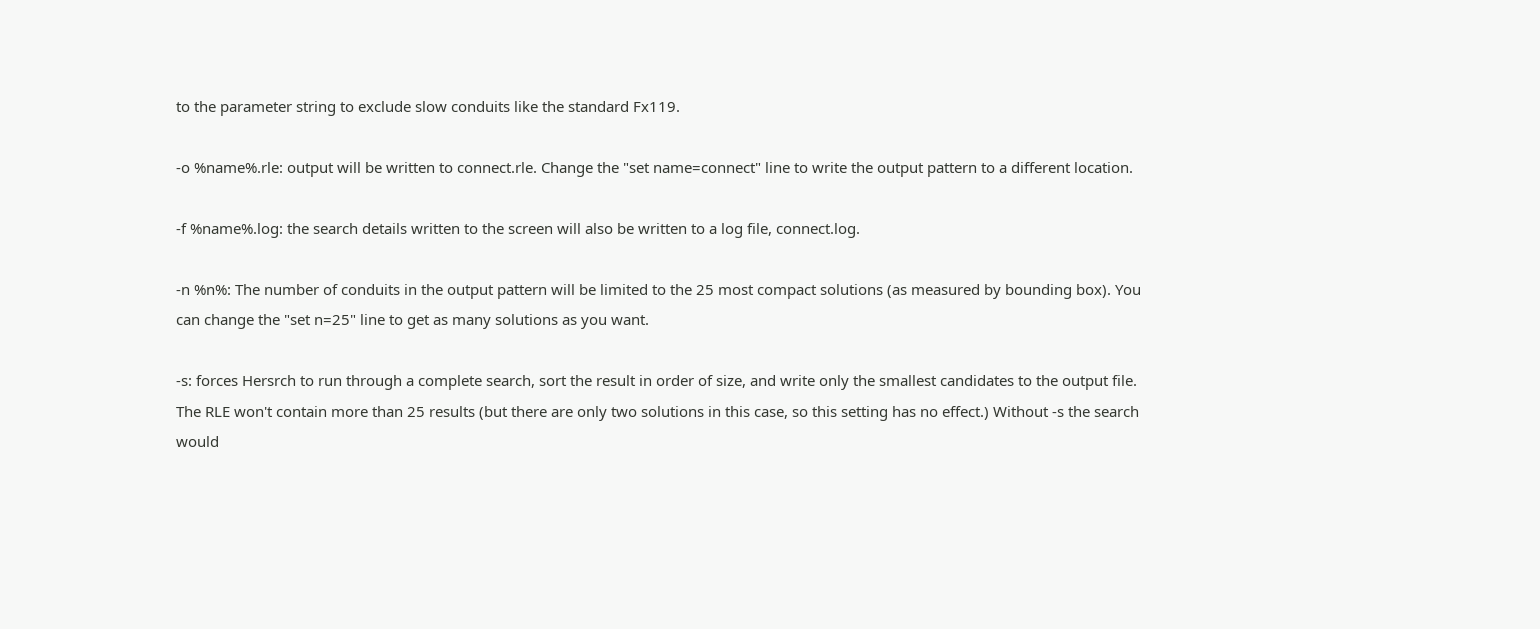to the parameter string to exclude slow conduits like the standard Fx119.

-o %name%.rle: output will be written to connect.rle. Change the "set name=connect" line to write the output pattern to a different location.

-f %name%.log: the search details written to the screen will also be written to a log file, connect.log.

-n %n%: The number of conduits in the output pattern will be limited to the 25 most compact solutions (as measured by bounding box). You can change the "set n=25" line to get as many solutions as you want.

-s: forces Hersrch to run through a complete search, sort the result in order of size, and write only the smallest candidates to the output file. The RLE won't contain more than 25 results (but there are only two solutions in this case, so this setting has no effect.) Without -s the search would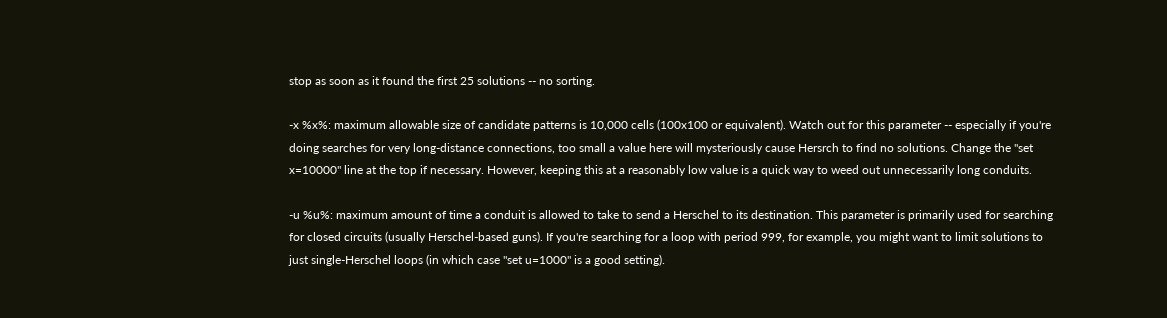stop as soon as it found the first 25 solutions -- no sorting.

-x %x%: maximum allowable size of candidate patterns is 10,000 cells (100x100 or equivalent). Watch out for this parameter -- especially if you're doing searches for very long-distance connections, too small a value here will mysteriously cause Hersrch to find no solutions. Change the "set x=10000" line at the top if necessary. However, keeping this at a reasonably low value is a quick way to weed out unnecessarily long conduits.

-u %u%: maximum amount of time a conduit is allowed to take to send a Herschel to its destination. This parameter is primarily used for searching for closed circuits (usually Herschel-based guns). If you're searching for a loop with period 999, for example, you might want to limit solutions to just single-Herschel loops (in which case "set u=1000" is a good setting).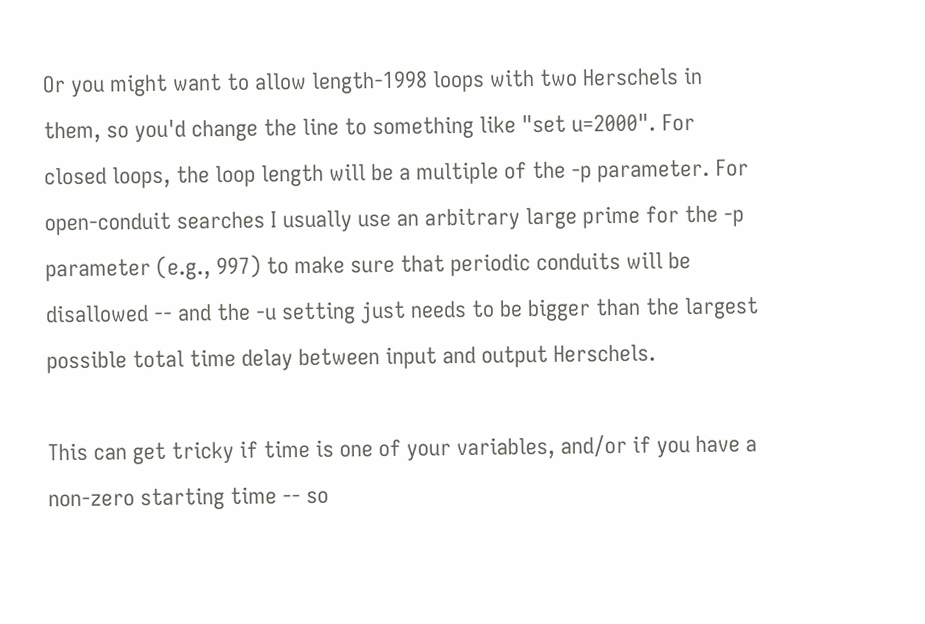Or you might want to allow length-1998 loops with two Herschels in them, so you'd change the line to something like "set u=2000". For closed loops, the loop length will be a multiple of the -p parameter. For open-conduit searches I usually use an arbitrary large prime for the -p parameter (e.g., 997) to make sure that periodic conduits will be disallowed -- and the -u setting just needs to be bigger than the largest possible total time delay between input and output Herschels.

This can get tricky if time is one of your variables, and/or if you have a non-zero starting time -- so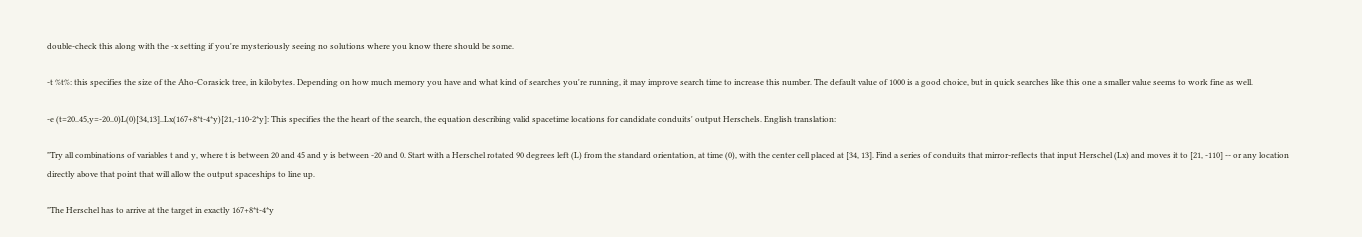double-check this along with the -x setting if you're mysteriously seeing no solutions where you know there should be some.

-t %t%: this specifies the size of the Aho-Corasick tree, in kilobytes. Depending on how much memory you have and what kind of searches you're running, it may improve search time to increase this number. The default value of 1000 is a good choice, but in quick searches like this one a smaller value seems to work fine as well.

-e (t=20..45,y=-20..0)L(0)[34,13]..Lx(167+8*t-4*y)[21,-110-2*y]: This specifies the the heart of the search, the equation describing valid spacetime locations for candidate conduits' output Herschels. English translation:

"Try all combinations of variables t and y, where t is between 20 and 45 and y is between -20 and 0. Start with a Herschel rotated 90 degrees left (L) from the standard orientation, at time (0), with the center cell placed at [34, 13]. Find a series of conduits that mirror-reflects that input Herschel (Lx) and moves it to [21, -110] -- or any location directly above that point that will allow the output spaceships to line up.

"The Herschel has to arrive at the target in exactly 167+8*t-4*y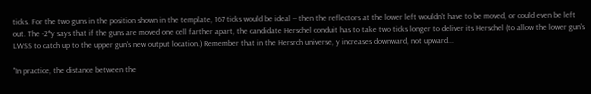ticks. For the two guns in the position shown in the template, 167 ticks would be ideal -- then the reflectors at the lower left wouldn't have to be moved, or could even be left out. The -2*y says that if the guns are moved one cell farther apart, the candidate Herschel conduit has to take two ticks longer to deliver its Herschel (to allow the lower gun's LWSS to catch up to the upper gun's new output location.) Remember that in the Hersrch universe, y increases downward, not upward...

"In practice, the distance between the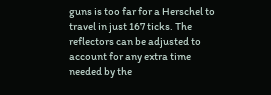guns is too far for a Herschel to travel in just 167 ticks. The reflectors can be adjusted to account for any extra time needed by the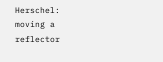Herschel: moving a reflector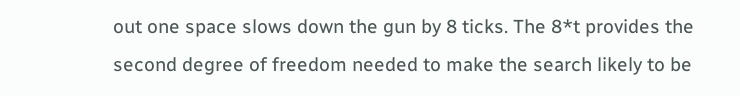out one space slows down the gun by 8 ticks. The 8*t provides the second degree of freedom needed to make the search likely to be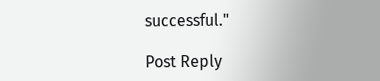successful."

Post Reply